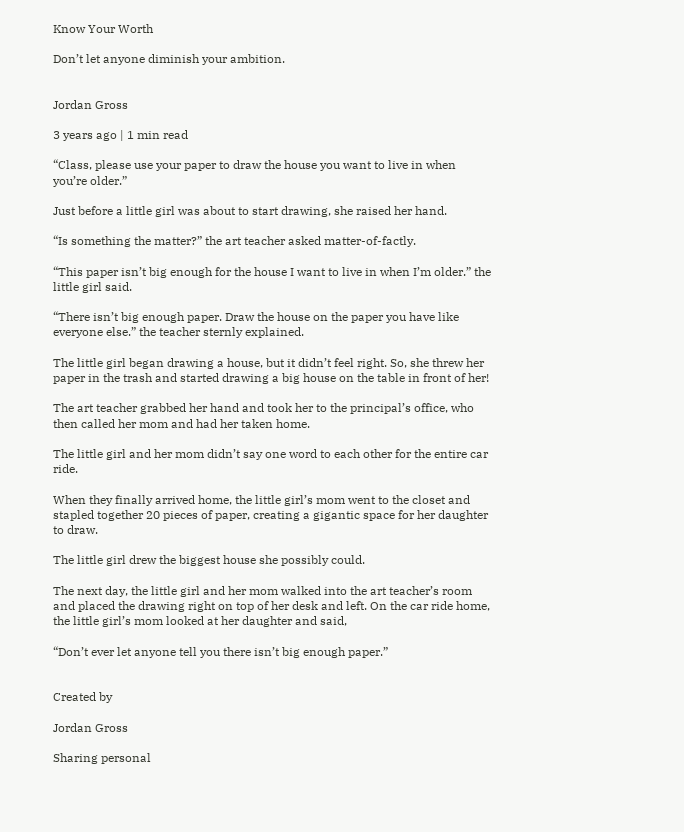Know Your Worth

Don’t let anyone diminish your ambition.


Jordan Gross

3 years ago | 1 min read

“Class, please use your paper to draw the house you want to live in when you’re older.”

Just before a little girl was about to start drawing, she raised her hand.

“Is something the matter?” the art teacher asked matter-of-factly.

“This paper isn’t big enough for the house I want to live in when I’m older.” the little girl said.

“There isn’t big enough paper. Draw the house on the paper you have like everyone else.” the teacher sternly explained.

The little girl began drawing a house, but it didn’t feel right. So, she threw her paper in the trash and started drawing a big house on the table in front of her!

The art teacher grabbed her hand and took her to the principal’s office, who then called her mom and had her taken home.

The little girl and her mom didn’t say one word to each other for the entire car ride.

When they finally arrived home, the little girl’s mom went to the closet and stapled together 20 pieces of paper, creating a gigantic space for her daughter to draw.

The little girl drew the biggest house she possibly could.

The next day, the little girl and her mom walked into the art teacher’s room and placed the drawing right on top of her desk and left. On the car ride home, the little girl’s mom looked at her daughter and said,

“Don’t ever let anyone tell you there isn’t big enough paper.”


Created by

Jordan Gross

Sharing personal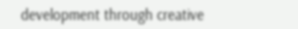development through creative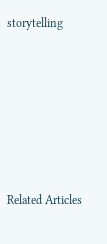storytelling







Related Articles